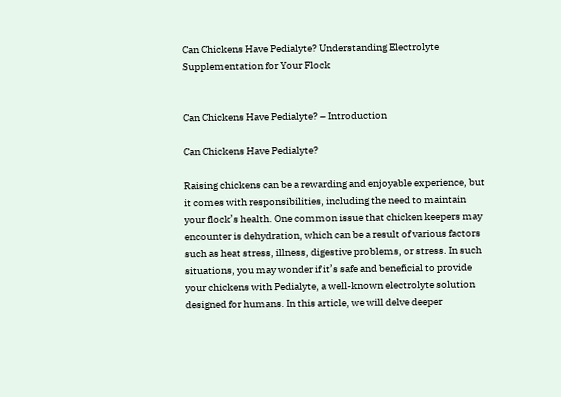Can Chickens Have Pedialyte? Understanding Electrolyte Supplementation for Your Flock


Can Chickens Have Pedialyte? – Introduction

Can Chickens Have Pedialyte?

Raising chickens can be a rewarding and enjoyable experience, but it comes with responsibilities, including the need to maintain your flock’s health. One common issue that chicken keepers may encounter is dehydration, which can be a result of various factors such as heat stress, illness, digestive problems, or stress. In such situations, you may wonder if it’s safe and beneficial to provide your chickens with Pedialyte, a well-known electrolyte solution designed for humans. In this article, we will delve deeper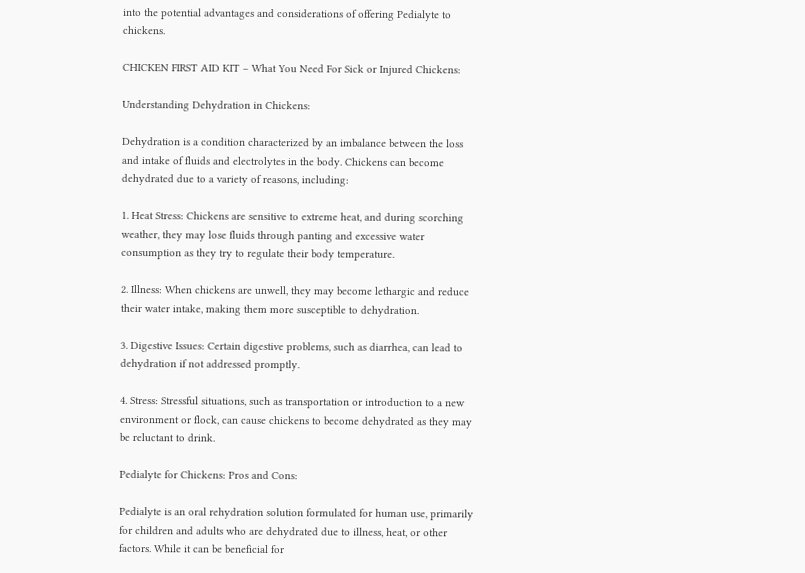into the potential advantages and considerations of offering Pedialyte to chickens.

CHICKEN FIRST AID KIT – What You Need For Sick or Injured Chickens:

Understanding Dehydration in Chickens:

Dehydration is a condition characterized by an imbalance between the loss and intake of fluids and electrolytes in the body. Chickens can become dehydrated due to a variety of reasons, including:

1. Heat Stress: Chickens are sensitive to extreme heat, and during scorching weather, they may lose fluids through panting and excessive water consumption as they try to regulate their body temperature.

2. Illness: When chickens are unwell, they may become lethargic and reduce their water intake, making them more susceptible to dehydration.

3. Digestive Issues: Certain digestive problems, such as diarrhea, can lead to dehydration if not addressed promptly.

4. Stress: Stressful situations, such as transportation or introduction to a new environment or flock, can cause chickens to become dehydrated as they may be reluctant to drink.

Pedialyte for Chickens: Pros and Cons:

Pedialyte is an oral rehydration solution formulated for human use, primarily for children and adults who are dehydrated due to illness, heat, or other factors. While it can be beneficial for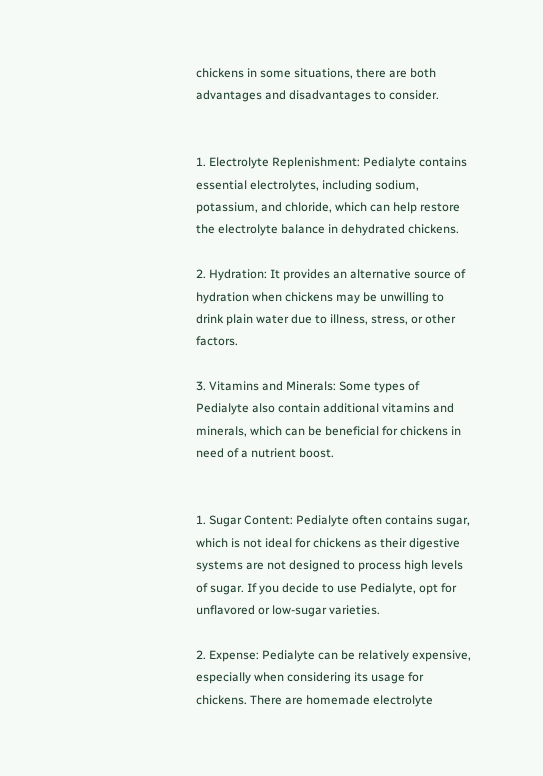chickens in some situations, there are both advantages and disadvantages to consider.


1. Electrolyte Replenishment: Pedialyte contains essential electrolytes, including sodium, potassium, and chloride, which can help restore the electrolyte balance in dehydrated chickens.

2. Hydration: It provides an alternative source of hydration when chickens may be unwilling to drink plain water due to illness, stress, or other factors.

3. Vitamins and Minerals: Some types of Pedialyte also contain additional vitamins and minerals, which can be beneficial for chickens in need of a nutrient boost.


1. Sugar Content: Pedialyte often contains sugar, which is not ideal for chickens as their digestive systems are not designed to process high levels of sugar. If you decide to use Pedialyte, opt for unflavored or low-sugar varieties.

2. Expense: Pedialyte can be relatively expensive, especially when considering its usage for chickens. There are homemade electrolyte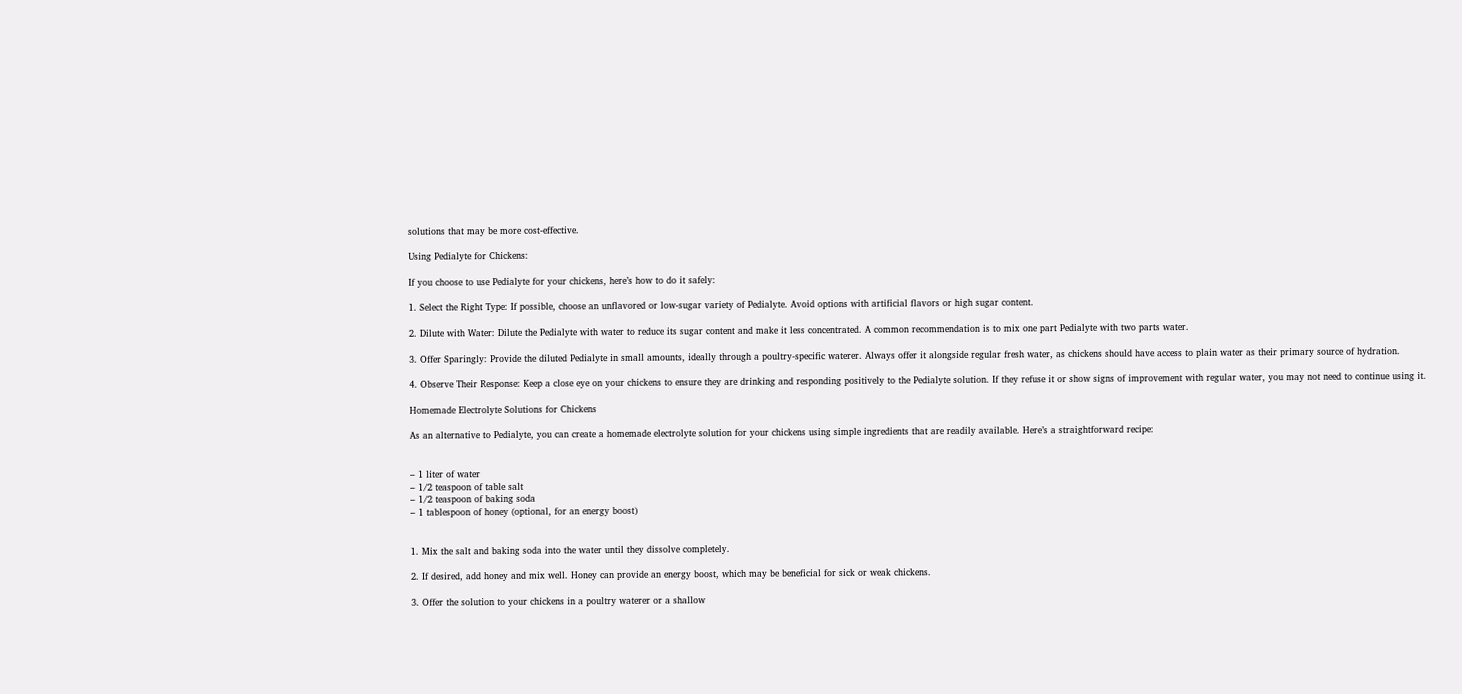solutions that may be more cost-effective.

Using Pedialyte for Chickens:

If you choose to use Pedialyte for your chickens, here’s how to do it safely:

1. Select the Right Type: If possible, choose an unflavored or low-sugar variety of Pedialyte. Avoid options with artificial flavors or high sugar content.

2. Dilute with Water: Dilute the Pedialyte with water to reduce its sugar content and make it less concentrated. A common recommendation is to mix one part Pedialyte with two parts water.

3. Offer Sparingly: Provide the diluted Pedialyte in small amounts, ideally through a poultry-specific waterer. Always offer it alongside regular fresh water, as chickens should have access to plain water as their primary source of hydration.

4. Observe Their Response: Keep a close eye on your chickens to ensure they are drinking and responding positively to the Pedialyte solution. If they refuse it or show signs of improvement with regular water, you may not need to continue using it.

Homemade Electrolyte Solutions for Chickens

As an alternative to Pedialyte, you can create a homemade electrolyte solution for your chickens using simple ingredients that are readily available. Here’s a straightforward recipe:


– 1 liter of water
– 1/2 teaspoon of table salt
– 1/2 teaspoon of baking soda
– 1 tablespoon of honey (optional, for an energy boost)


1. Mix the salt and baking soda into the water until they dissolve completely.

2. If desired, add honey and mix well. Honey can provide an energy boost, which may be beneficial for sick or weak chickens.

3. Offer the solution to your chickens in a poultry waterer or a shallow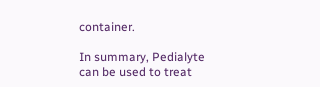container.

In summary, Pedialyte can be used to treat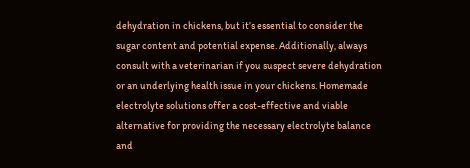dehydration in chickens, but it’s essential to consider the sugar content and potential expense. Additionally, always consult with a veterinarian if you suspect severe dehydration or an underlying health issue in your chickens. Homemade electrolyte solutions offer a cost-effective and viable alternative for providing the necessary electrolyte balance and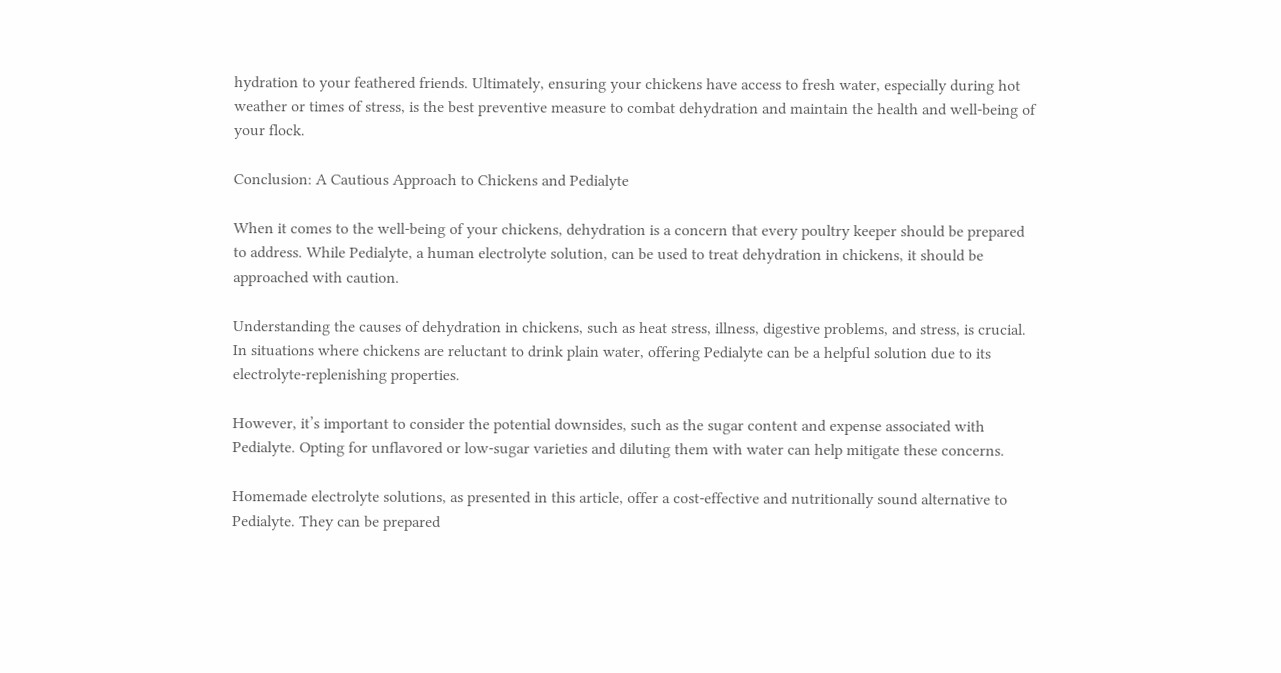hydration to your feathered friends. Ultimately, ensuring your chickens have access to fresh water, especially during hot weather or times of stress, is the best preventive measure to combat dehydration and maintain the health and well-being of your flock.

Conclusion: A Cautious Approach to Chickens and Pedialyte

When it comes to the well-being of your chickens, dehydration is a concern that every poultry keeper should be prepared to address. While Pedialyte, a human electrolyte solution, can be used to treat dehydration in chickens, it should be approached with caution.

Understanding the causes of dehydration in chickens, such as heat stress, illness, digestive problems, and stress, is crucial. In situations where chickens are reluctant to drink plain water, offering Pedialyte can be a helpful solution due to its electrolyte-replenishing properties.

However, it’s important to consider the potential downsides, such as the sugar content and expense associated with Pedialyte. Opting for unflavored or low-sugar varieties and diluting them with water can help mitigate these concerns.

Homemade electrolyte solutions, as presented in this article, offer a cost-effective and nutritionally sound alternative to Pedialyte. They can be prepared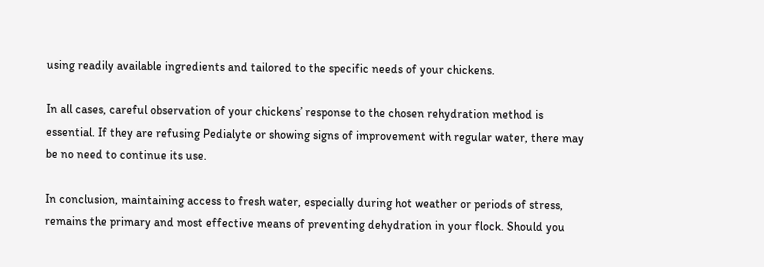using readily available ingredients and tailored to the specific needs of your chickens.

In all cases, careful observation of your chickens’ response to the chosen rehydration method is essential. If they are refusing Pedialyte or showing signs of improvement with regular water, there may be no need to continue its use.

In conclusion, maintaining access to fresh water, especially during hot weather or periods of stress, remains the primary and most effective means of preventing dehydration in your flock. Should you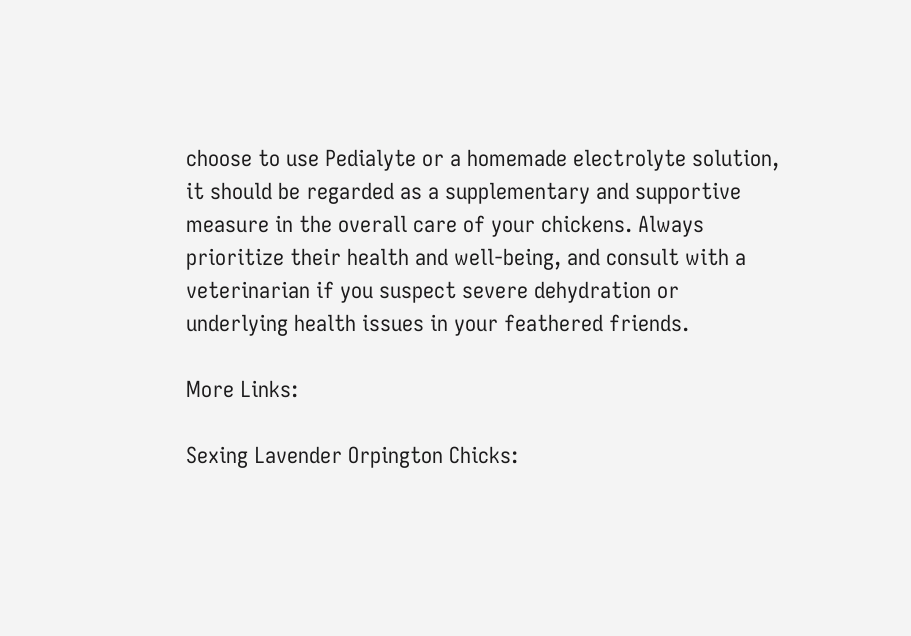choose to use Pedialyte or a homemade electrolyte solution, it should be regarded as a supplementary and supportive measure in the overall care of your chickens. Always prioritize their health and well-being, and consult with a veterinarian if you suspect severe dehydration or underlying health issues in your feathered friends.

More Links:

Sexing Lavender Orpington Chicks: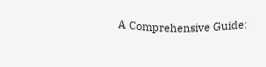A Comprehensive Guide: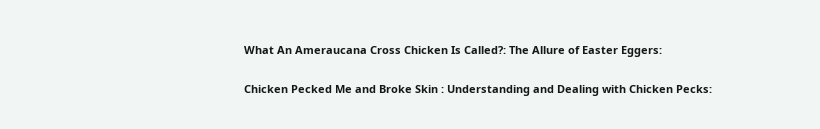What An Ameraucana Cross Chicken Is Called?: The Allure of Easter Eggers:

Chicken Pecked Me and Broke Skin : Understanding and Dealing with Chicken Pecks: